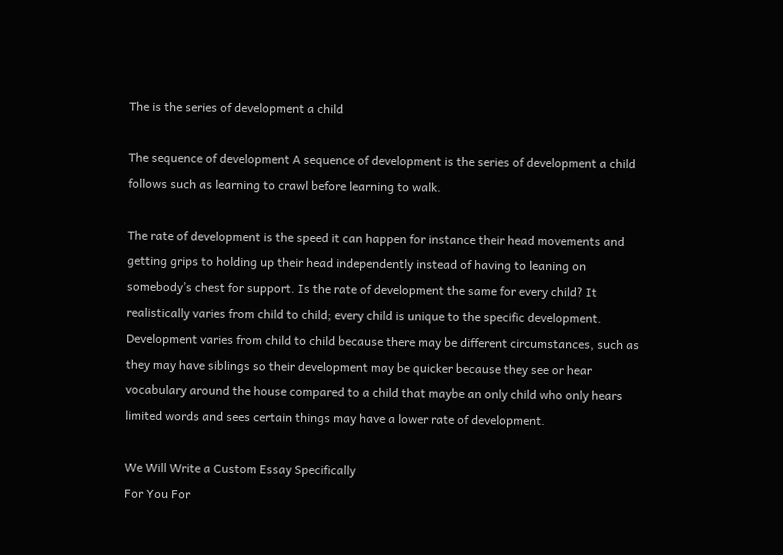The is the series of development a child

The sequence of development A sequence of development is the series of development a child follows such as learning to crawl before learning to walk.

The rate of development is the speed it can happen for instance their head movements and getting grips to holding up their head independently instead of having to leaning on somebody’s chest for support. Is the rate of development the same for every child? It realistically varies from child to child; every child is unique to the specific development. Development varies from child to child because there may be different circumstances, such as they may have siblings so their development may be quicker because they see or hear vocabulary around the house compared to a child that maybe an only child who only hears limited words and sees certain things may have a lower rate of development.

We Will Write a Custom Essay Specifically
For You For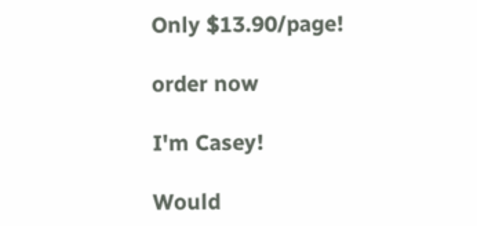Only $13.90/page!

order now

I'm Casey!

Would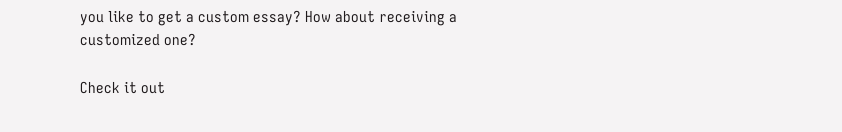you like to get a custom essay? How about receiving a customized one?

Check it out